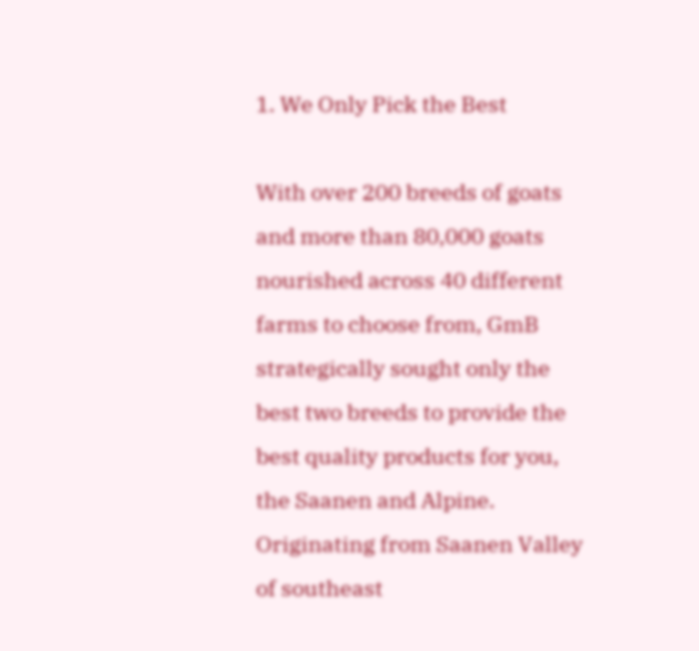1. We Only Pick the Best

With over 200 breeds of goats and more than 80,000 goats nourished across 40 different farms to choose from, GmB strategically sought only the best two breeds to provide the best quality products for you, the Saanen and Alpine. Originating from Saanen Valley of southeast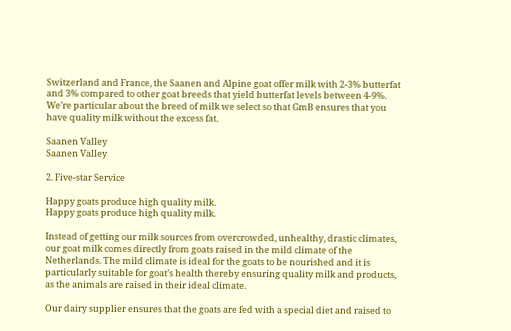Switzerland and France, the Saanen and Alpine goat offer milk with 2-3% butterfat and 3% compared to other goat breeds that yield butterfat levels between 4-9%. We’re particular about the breed of milk we select so that GmB ensures that you have quality milk without the excess fat.

Saanen Valley
Saanen Valley

2. Five-star Service

Happy goats produce high quality milk.
Happy goats produce high quality milk.

Instead of getting our milk sources from overcrowded, unhealthy, drastic climates, our goat milk comes directly from goats raised in the mild climate of the Netherlands. The mild climate is ideal for the goats to be nourished and it is particularly suitable for goat’s health thereby ensuring quality milk and products, as the animals are raised in their ideal climate.

Our dairy supplier ensures that the goats are fed with a special diet and raised to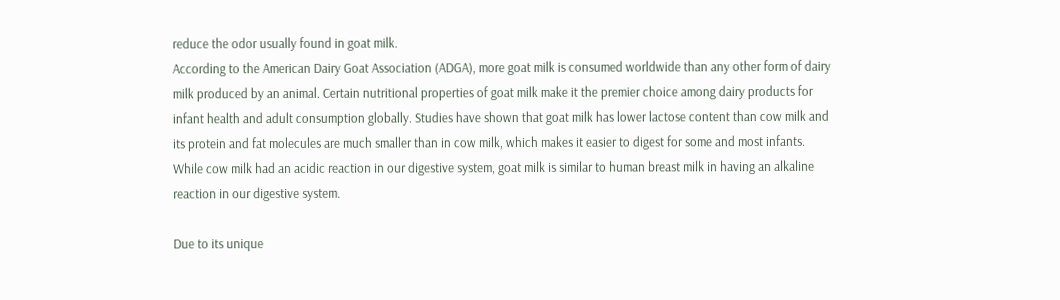reduce the odor usually found in goat milk.
According to the American Dairy Goat Association (ADGA), more goat milk is consumed worldwide than any other form of dairy milk produced by an animal. Certain nutritional properties of goat milk make it the premier choice among dairy products for infant health and adult consumption globally. Studies have shown that goat milk has lower lactose content than cow milk and its protein and fat molecules are much smaller than in cow milk, which makes it easier to digest for some and most infants. While cow milk had an acidic reaction in our digestive system, goat milk is similar to human breast milk in having an alkaline reaction in our digestive system.

Due to its unique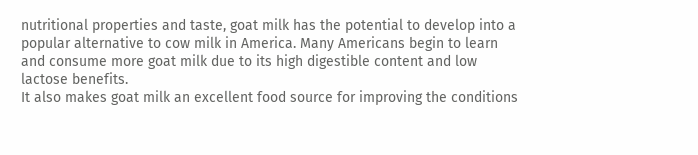nutritional properties and taste, goat milk has the potential to develop into a popular alternative to cow milk in America. Many Americans begin to learn and consume more goat milk due to its high digestible content and low lactose benefits.
It also makes goat milk an excellent food source for improving the conditions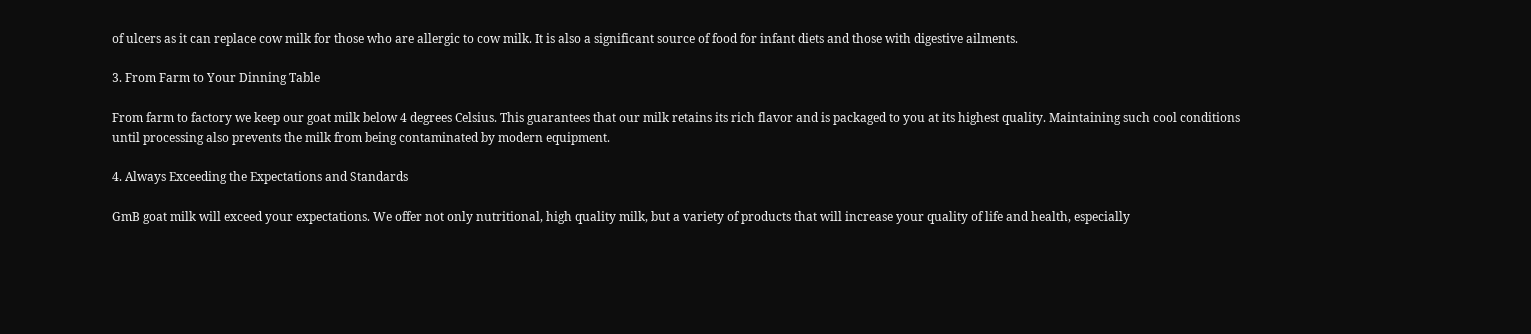of ulcers as it can replace cow milk for those who are allergic to cow milk. It is also a significant source of food for infant diets and those with digestive ailments.

3. From Farm to Your Dinning Table

From farm to factory we keep our goat milk below 4 degrees Celsius. This guarantees that our milk retains its rich flavor and is packaged to you at its highest quality. Maintaining such cool conditions until processing also prevents the milk from being contaminated by modern equipment.

4. Always Exceeding the Expectations and Standards

GmB goat milk will exceed your expectations. We offer not only nutritional, high quality milk, but a variety of products that will increase your quality of life and health, especially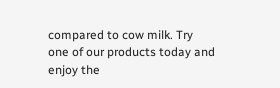compared to cow milk. Try one of our products today and enjoy the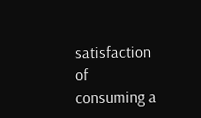satisfaction of consuming a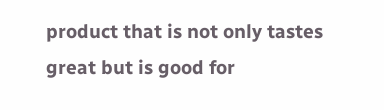product that is not only tastes great but is good for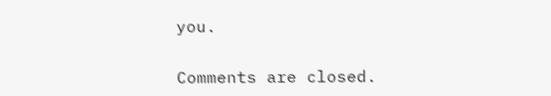you.

Comments are closed.